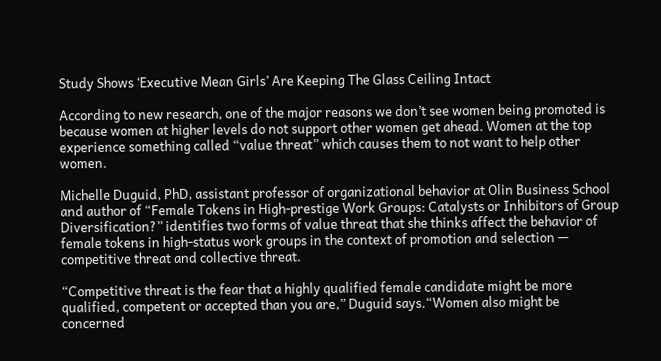Study Shows ‘Executive Mean Girls’ Are Keeping The Glass Ceiling Intact

According to new research, one of the major reasons we don’t see women being promoted is because women at higher levels do not support other women get ahead. Women at the top experience something called “value threat” which causes them to not want to help other women.

Michelle Duguid, PhD, assistant professor of organizational behavior at Olin Business School and author of “Female Tokens in High-prestige Work Groups: Catalysts or Inhibitors of Group Diversification?” identifies two forms of value threat that she thinks affect the behavior of female tokens in high-status work groups in the context of promotion and selection — competitive threat and collective threat.

“Competitive threat is the fear that a highly qualified female candidate might be more qualified, competent or accepted than you are,” Duguid says.“Women also might be concerned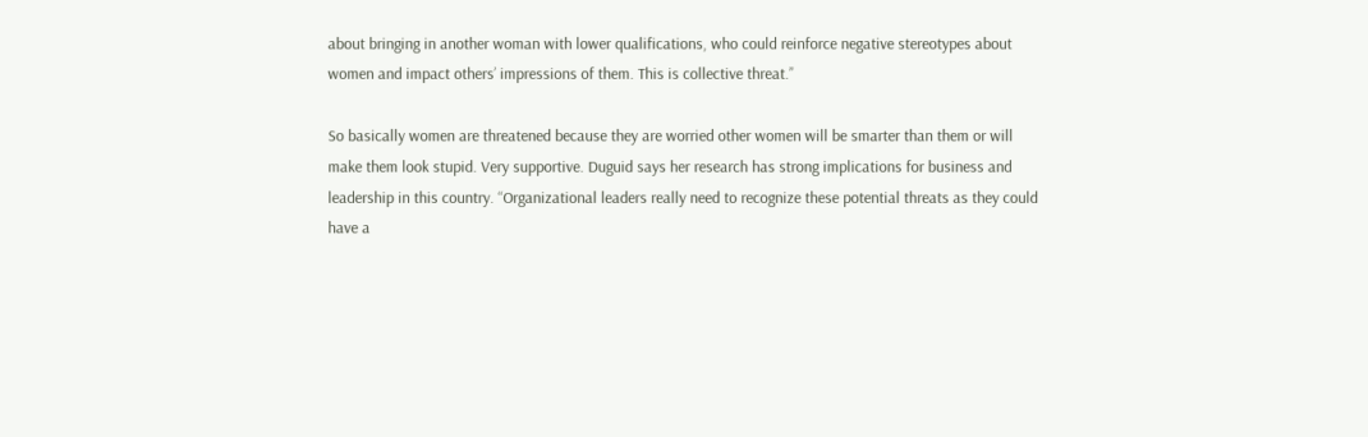about bringing in another woman with lower qualifications, who could reinforce negative stereotypes about women and impact others’ impressions of them. This is collective threat.”

So basically women are threatened because they are worried other women will be smarter than them or will make them look stupid. Very supportive. Duguid says her research has strong implications for business and leadership in this country. “Organizational leaders really need to recognize these potential threats as they could have a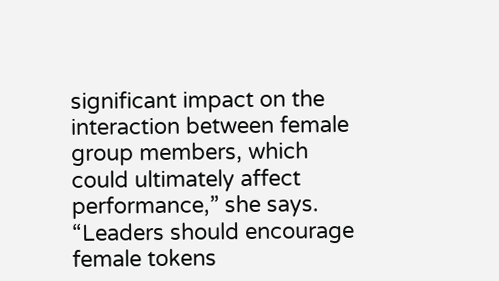significant impact on the interaction between female group members, which could ultimately affect performance,” she says. “Leaders should encourage female tokens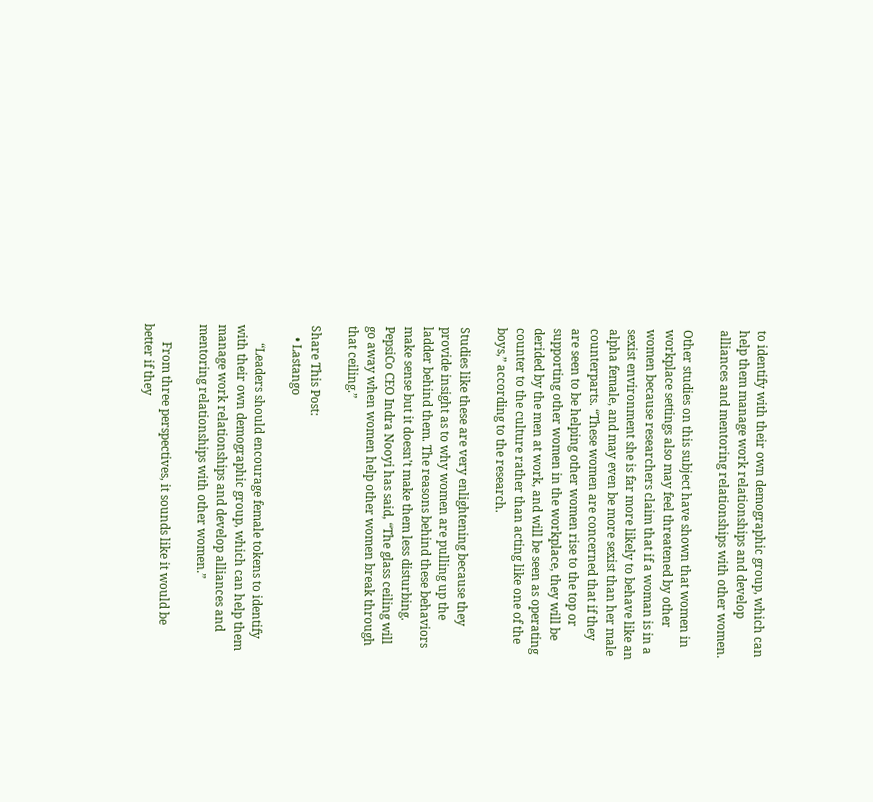to identify with their own demographic group, which can help them manage work relationships and develop alliances and mentoring relationships with other women.

Other studies on this subject have shown that women in workplace settings also may feel threatened by other women because researchers claim that if a woman is in a sexist environment she is far more likely to behave like an alpha female, and may even be more sexist than her male counterparts. “These women are concerned that if they are seen to be helping other women rise to the top or supporting other women in the workplace, they will be derided by the men at work, and will be seen as operating counter to the culture rather than acting like one of the boys,” according to the research.

Studies like these are very enlightening because they provide insight as to why women are pulling up the ladder behind them. The reasons behind these behaviors make sense but it doesn’t make them less disturbing. PepsiCo CEO Indra Nooyi has said, “The glass ceiling will go away when women help other women break through that ceiling.”

Share This Post:
    • Lastango

      “Leaders should encourage female tokens to identify with their own demographic group, which can help them manage work relationships and develop alliances and mentoring relationships with other women.”

      From three perspectives, it sounds like it would be better if they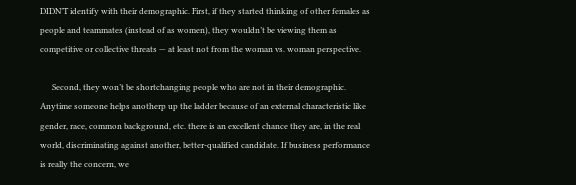DIDN’T identify with their demographic. First, if they started thinking of other females as people and teammates (instead of as women), they wouldn’t be viewing them as competitive or collective threats — at least not from the woman vs. woman perspective.

      Second, they won’t be shortchanging people who are not in their demographic. Anytime someone helps anotherp up the ladder because of an external characteristic like gender, race, common background, etc. there is an excellent chance they are, in the real world, discriminating against another, better-qualified candidate. If business performance is really the concern, we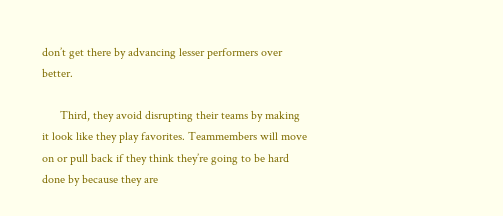don’t get there by advancing lesser performers over better.

      Third, they avoid disrupting their teams by making it look like they play favorites. Teammembers will move on or pull back if they think they’re going to be hard done by because they are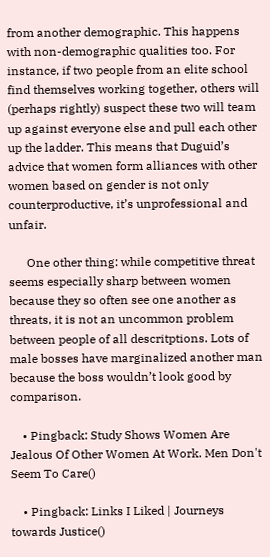from another demographic. This happens with non-demographic qualities too. For instance, if two people from an elite school find themselves working together, others will (perhaps rightly) suspect these two will team up against everyone else and pull each other up the ladder. This means that Duguid’s advice that women form alliances with other women based on gender is not only counterproductive, it’s unprofessional and unfair.

      One other thing: while competitive threat seems especially sharp between women because they so often see one another as threats, it is not an uncommon problem between people of all descritptions. Lots of male bosses have marginalized another man because the boss wouldn’t look good by comparison.

    • Pingback: Study Shows Women Are Jealous Of Other Women At Work. Men Don't Seem To Care()

    • Pingback: Links I Liked | Journeys towards Justice()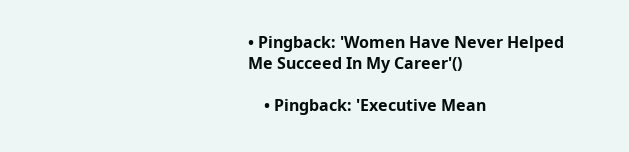• Pingback: 'Women Have Never Helped Me Succeed In My Career'()

    • Pingback: 'Executive Mean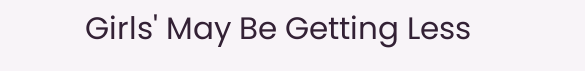Girls' May Be Getting Less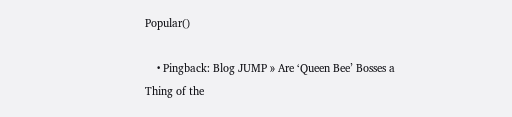Popular()

    • Pingback: Blog JUMP » Are ‘Queen Bee’ Bosses a Thing of the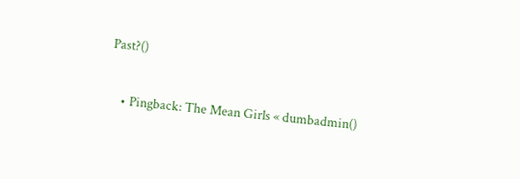Past?()

    • Pingback: The Mean Girls « dumbadmin()